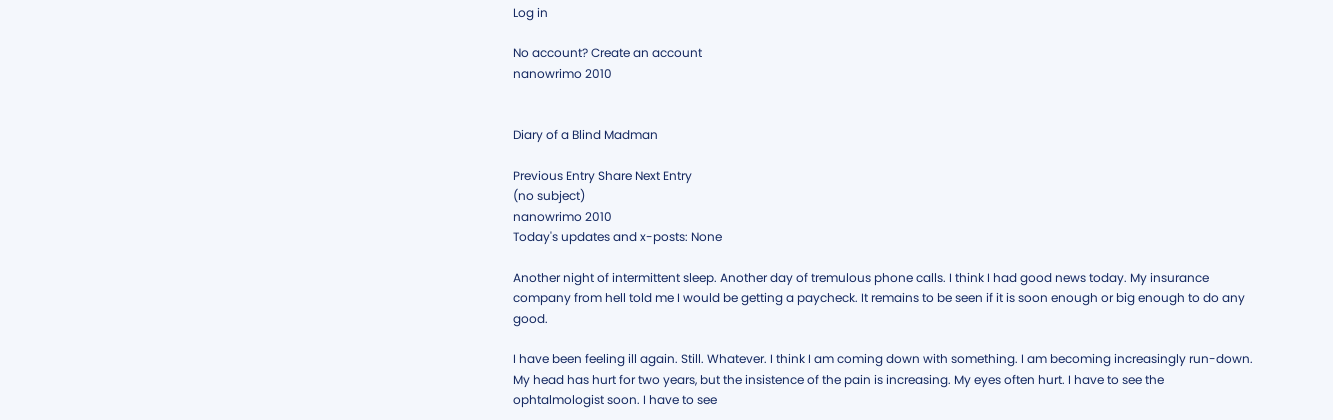Log in

No account? Create an account
nanowrimo 2010


Diary of a Blind Madman

Previous Entry Share Next Entry
(no subject)
nanowrimo 2010
Today's updates and x-posts: None

Another night of intermittent sleep. Another day of tremulous phone calls. I think I had good news today. My insurance company from hell told me I would be getting a paycheck. It remains to be seen if it is soon enough or big enough to do any good.

I have been feeling ill again. Still. Whatever. I think I am coming down with something. I am becoming increasingly run-down. My head has hurt for two years, but the insistence of the pain is increasing. My eyes often hurt. I have to see the ophtalmologist soon. I have to see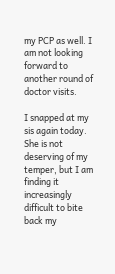my PCP as well. I am not looking forward to another round of doctor visits.

I snapped at my sis again today. She is not deserving of my temper, but I am finding it increasingly difficult to bite back my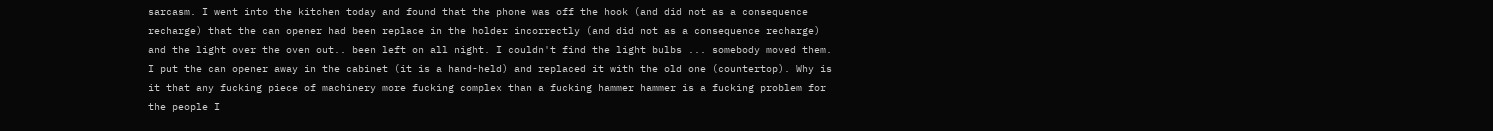sarcasm. I went into the kitchen today and found that the phone was off the hook (and did not as a consequence recharge) that the can opener had been replace in the holder incorrectly (and did not as a consequence recharge) and the light over the oven out.. been left on all night. I couldn't find the light bulbs ... somebody moved them. I put the can opener away in the cabinet (it is a hand-held) and replaced it with the old one (countertop). Why is it that any fucking piece of machinery more fucking complex than a fucking hammer hammer is a fucking problem for the people I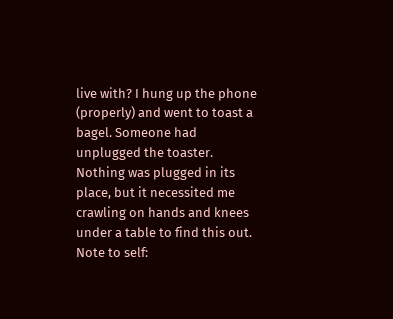live with? I hung up the phone (properly) and went to toast a bagel. Someone had unplugged the toaster. Nothing was plugged in its place, but it necessited me crawling on hands and knees under a table to find this out. Note to self: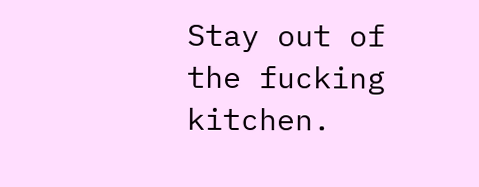Stay out of the fucking kitchen.